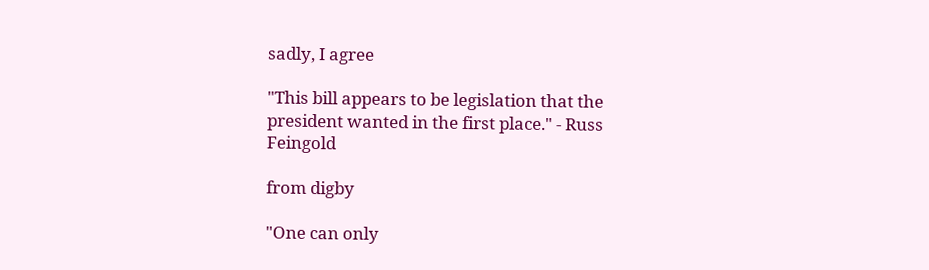sadly, I agree

"This bill appears to be legislation that the president wanted in the first place." - Russ Feingold

from digby

"One can only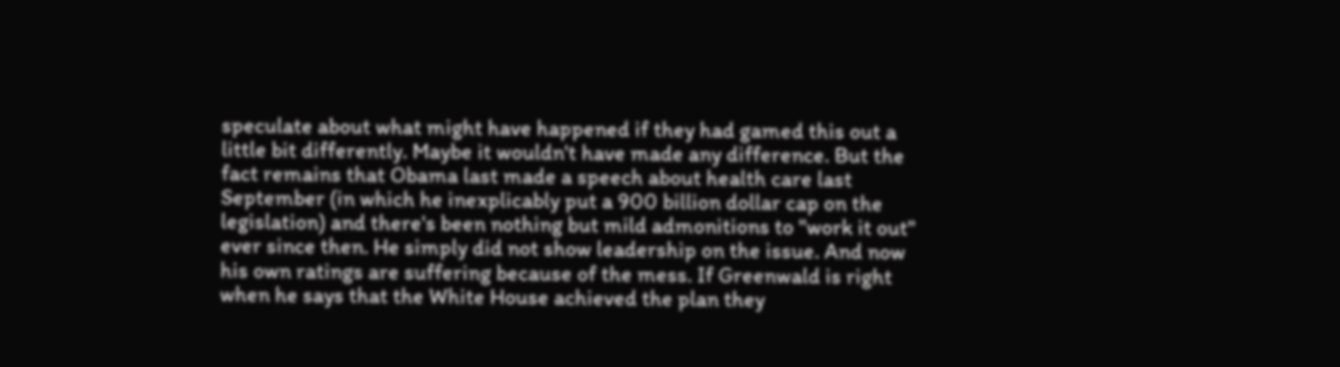speculate about what might have happened if they had gamed this out a little bit differently. Maybe it wouldn't have made any difference. But the fact remains that Obama last made a speech about health care last September (in which he inexplicably put a 900 billion dollar cap on the legislation) and there's been nothing but mild admonitions to "work it out" ever since then. He simply did not show leadership on the issue. And now his own ratings are suffering because of the mess. If Greenwald is right when he says that the White House achieved the plan they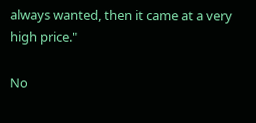always wanted, then it came at a very high price."

No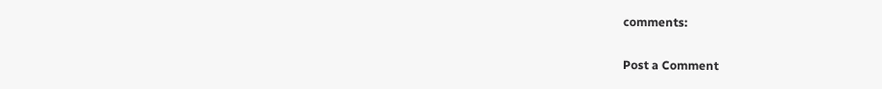comments:

Post a Comment